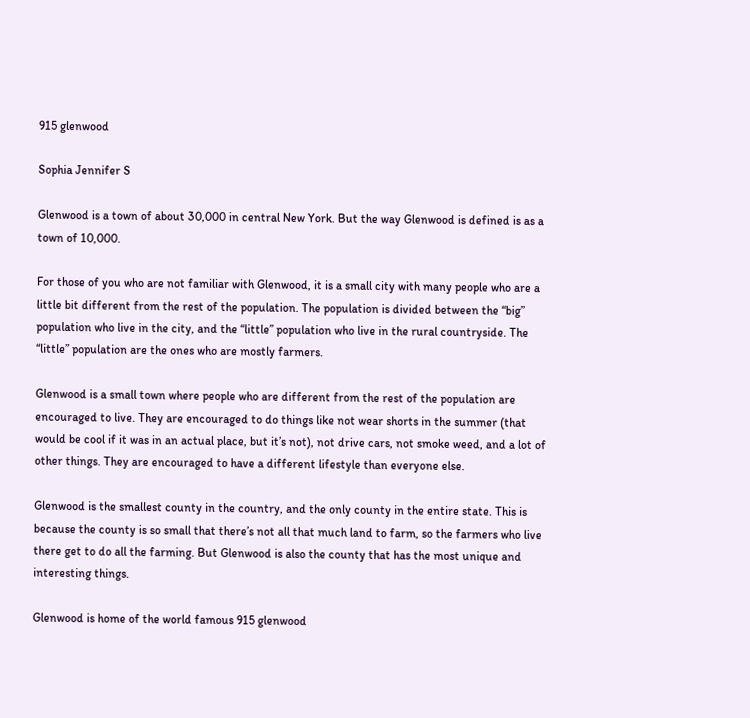915 glenwood

Sophia Jennifer S

Glenwood is a town of about 30,000 in central New York. But the way Glenwood is defined is as a town of 10,000.

For those of you who are not familiar with Glenwood, it is a small city with many people who are a little bit different from the rest of the population. The population is divided between the “big” population who live in the city, and the “little” population who live in the rural countryside. The “little” population are the ones who are mostly farmers.

Glenwood is a small town where people who are different from the rest of the population are encouraged to live. They are encouraged to do things like not wear shorts in the summer (that would be cool if it was in an actual place, but it’s not), not drive cars, not smoke weed, and a lot of other things. They are encouraged to have a different lifestyle than everyone else.

Glenwood is the smallest county in the country, and the only county in the entire state. This is because the county is so small that there’s not all that much land to farm, so the farmers who live there get to do all the farming. But Glenwood is also the county that has the most unique and interesting things.

Glenwood is home of the world famous 915 glenwood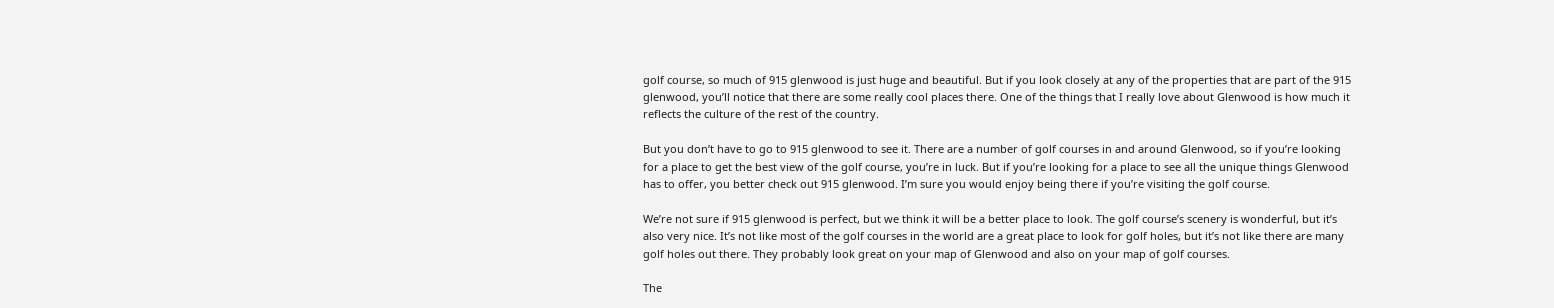golf course, so much of 915 glenwood is just huge and beautiful. But if you look closely at any of the properties that are part of the 915 glenwood, you’ll notice that there are some really cool places there. One of the things that I really love about Glenwood is how much it reflects the culture of the rest of the country.

But you don’t have to go to 915 glenwood to see it. There are a number of golf courses in and around Glenwood, so if you’re looking for a place to get the best view of the golf course, you’re in luck. But if you’re looking for a place to see all the unique things Glenwood has to offer, you better check out 915 glenwood. I’m sure you would enjoy being there if you’re visiting the golf course.

We’re not sure if 915 glenwood is perfect, but we think it will be a better place to look. The golf course’s scenery is wonderful, but it’s also very nice. It’s not like most of the golf courses in the world are a great place to look for golf holes, but it’s not like there are many golf holes out there. They probably look great on your map of Glenwood and also on your map of golf courses.

The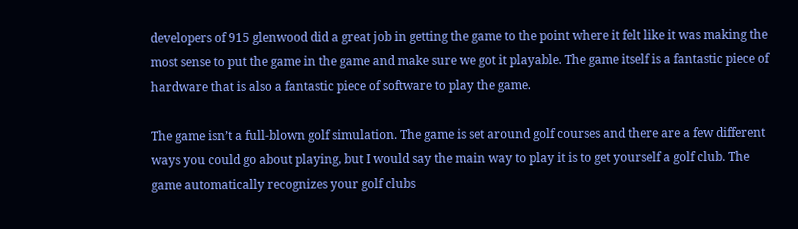developers of 915 glenwood did a great job in getting the game to the point where it felt like it was making the most sense to put the game in the game and make sure we got it playable. The game itself is a fantastic piece of hardware that is also a fantastic piece of software to play the game.

The game isn’t a full-blown golf simulation. The game is set around golf courses and there are a few different ways you could go about playing, but I would say the main way to play it is to get yourself a golf club. The game automatically recognizes your golf clubs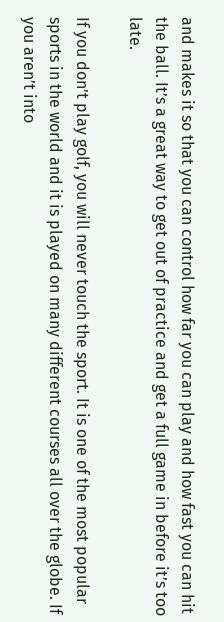and makes it so that you can control how far you can play and how fast you can hit the ball. It’s a great way to get out of practice and get a full game in before it’s too late.

If you don’t play golf, you will never touch the sport. It is one of the most popular sports in the world and it is played on many different courses all over the globe. If you aren’t into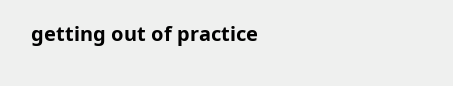getting out of practice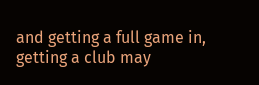and getting a full game in, getting a club may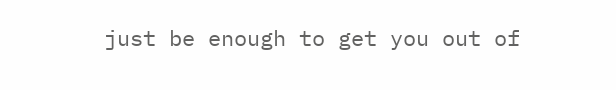just be enough to get you out of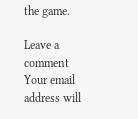the game.

Leave a comment
Your email address will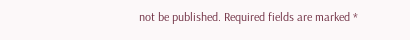not be published. Required fields are marked *